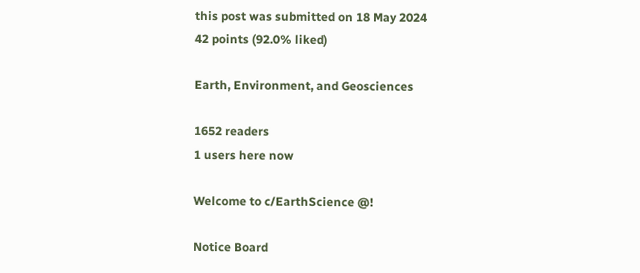this post was submitted on 18 May 2024
42 points (92.0% liked)

Earth, Environment, and Geosciences

1652 readers
1 users here now

Welcome to c/EarthScience @!

Notice Board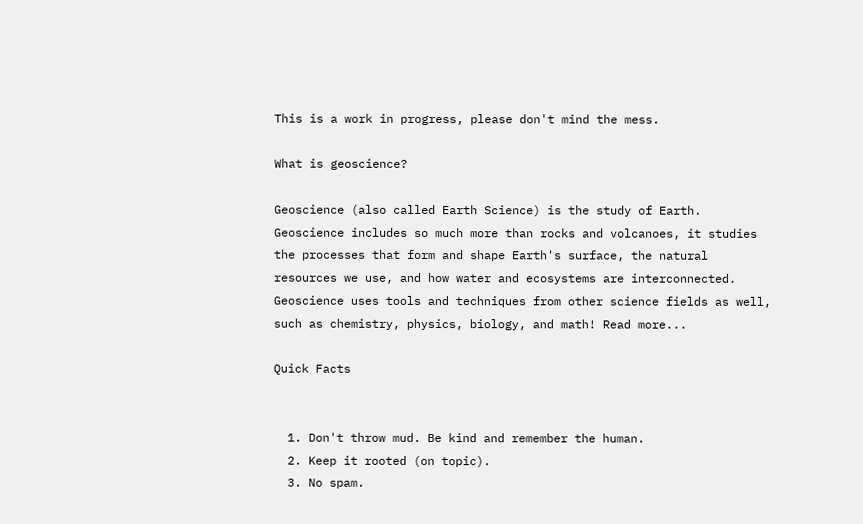This is a work in progress, please don't mind the mess.

What is geoscience?

Geoscience (also called Earth Science) is the study of Earth. Geoscience includes so much more than rocks and volcanoes, it studies the processes that form and shape Earth's surface, the natural resources we use, and how water and ecosystems are interconnected. Geoscience uses tools and techniques from other science fields as well, such as chemistry, physics, biology, and math! Read more...

Quick Facts


  1. Don't throw mud. Be kind and remember the human.
  2. Keep it rooted (on topic).
  3. No spam.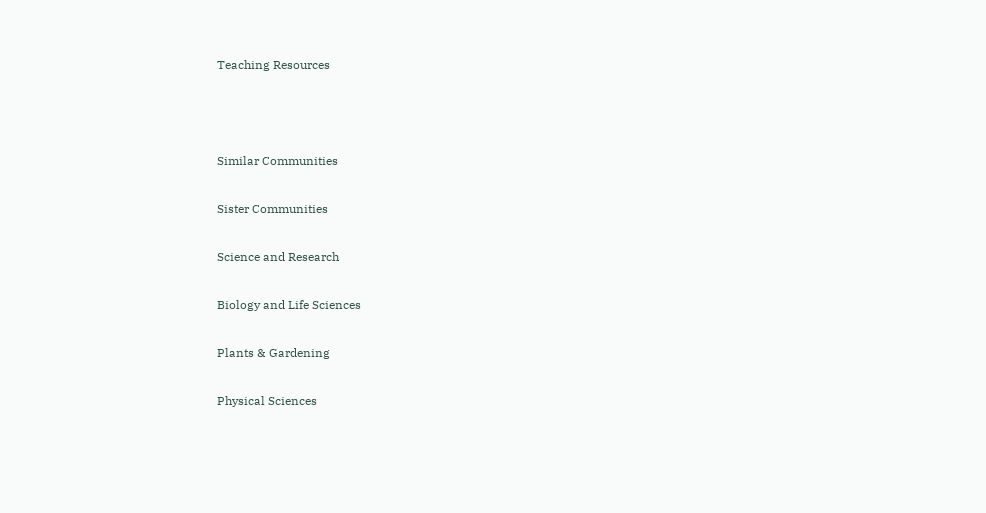Teaching Resources



Similar Communities

Sister Communities

Science and Research

Biology and Life Sciences

Plants & Gardening

Physical Sciences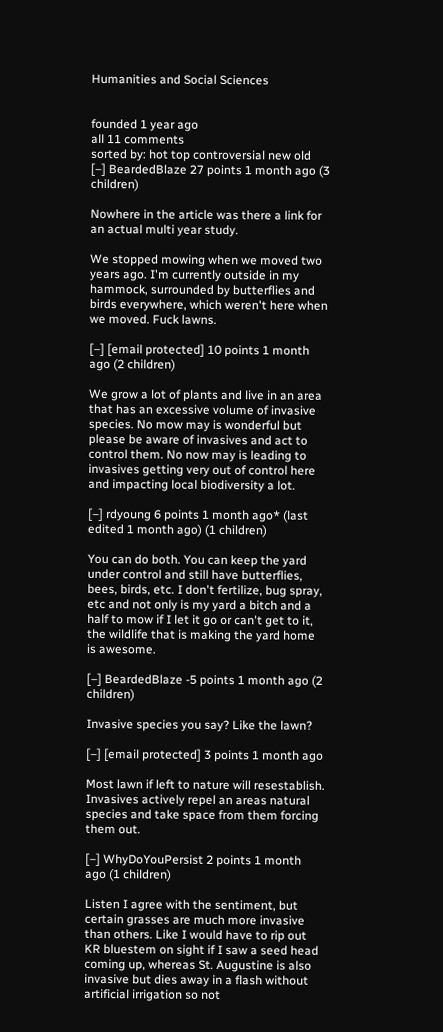Humanities and Social Sciences


founded 1 year ago
all 11 comments
sorted by: hot top controversial new old
[–] BeardedBlaze 27 points 1 month ago (3 children)

Nowhere in the article was there a link for an actual multi year study.

We stopped mowing when we moved two years ago. I'm currently outside in my hammock, surrounded by butterflies and birds everywhere, which weren't here when we moved. Fuck lawns.

[–] [email protected] 10 points 1 month ago (2 children)

We grow a lot of plants and live in an area that has an excessive volume of invasive species. No mow may is wonderful but please be aware of invasives and act to control them. No now may is leading to invasives getting very out of control here and impacting local biodiversity a lot.

[–] rdyoung 6 points 1 month ago* (last edited 1 month ago) (1 children)

You can do both. You can keep the yard under control and still have butterflies, bees, birds, etc. I don't fertilize, bug spray, etc and not only is my yard a bitch and a half to mow if I let it go or can't get to it, the wildlife that is making the yard home is awesome.

[–] BeardedBlaze -5 points 1 month ago (2 children)

Invasive species you say? Like the lawn?

[–] [email protected] 3 points 1 month ago

Most lawn if left to nature will resestablish. Invasives actively repel an areas natural species and take space from them forcing them out.

[–] WhyDoYouPersist 2 points 1 month ago (1 children)

Listen I agree with the sentiment, but certain grasses are much more invasive than others. Like I would have to rip out KR bluestem on sight if I saw a seed head coming up, whereas St. Augustine is also invasive but dies away in a flash without artificial irrigation so not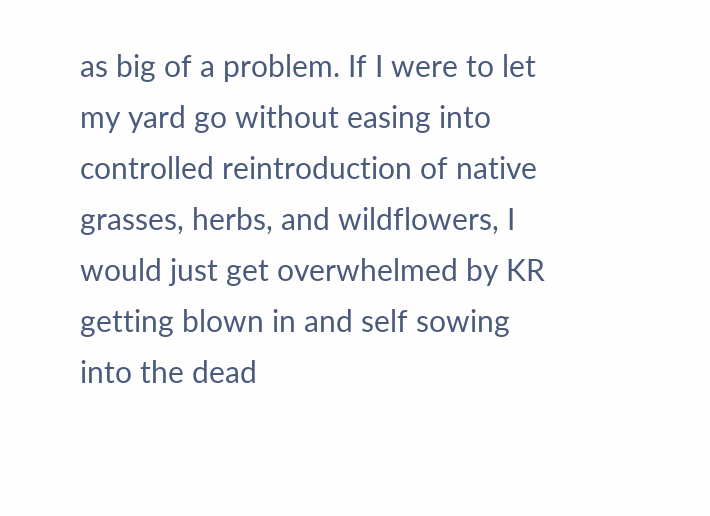as big of a problem. If I were to let my yard go without easing into controlled reintroduction of native grasses, herbs, and wildflowers, I would just get overwhelmed by KR getting blown in and self sowing into the dead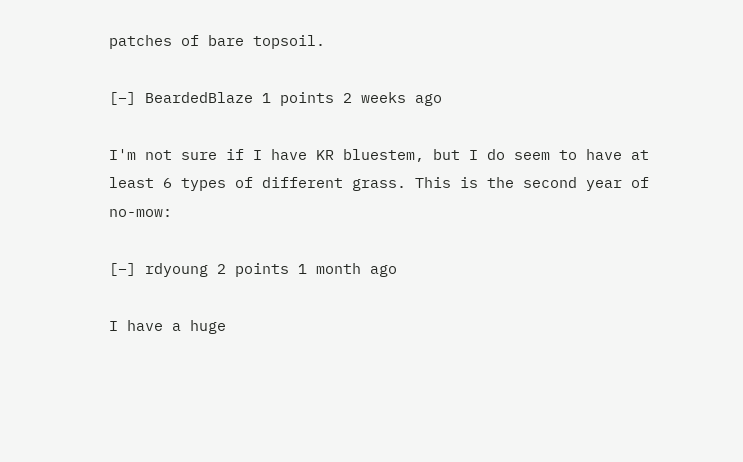patches of bare topsoil.

[–] BeardedBlaze 1 points 2 weeks ago

I'm not sure if I have KR bluestem, but I do seem to have at least 6 types of different grass. This is the second year of no-mow:

[–] rdyoung 2 points 1 month ago

I have a huge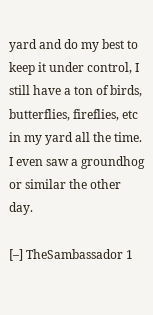yard and do my best to keep it under control, I still have a ton of birds, butterflies, fireflies, etc in my yard all the time. I even saw a groundhog or similar the other day.

[–] TheSambassador 1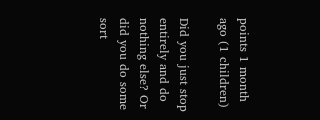points 1 month ago (1 children)

Did you just stop entirely and do nothing else? Or did you do some sort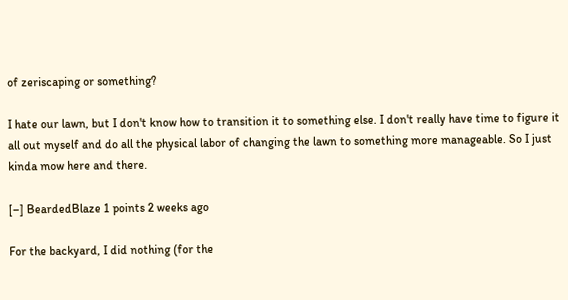of zeriscaping or something?

I hate our lawn, but I don't know how to transition it to something else. I don't really have time to figure it all out myself and do all the physical labor of changing the lawn to something more manageable. So I just kinda mow here and there.

[–] BeardedBlaze 1 points 2 weeks ago

For the backyard, I did nothing (for the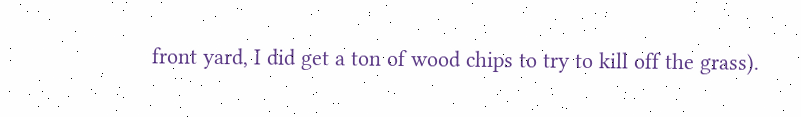front yard, I did get a ton of wood chips to try to kill off the grass).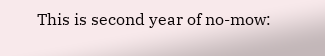This is second year of no-mow: